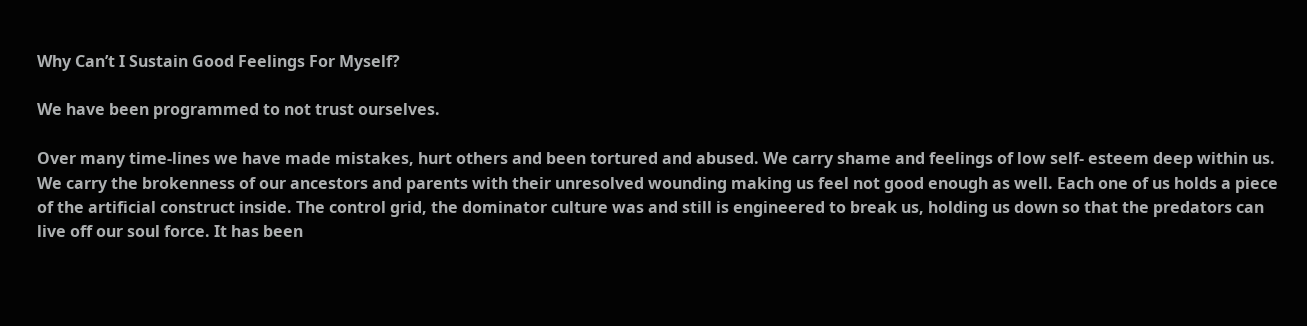Why Can’t I Sustain Good Feelings For Myself?

We have been programmed to not trust ourselves.

Over many time-lines we have made mistakes, hurt others and been tortured and abused. We carry shame and feelings of low self- esteem deep within us. We carry the brokenness of our ancestors and parents with their unresolved wounding making us feel not good enough as well. Each one of us holds a piece of the artificial construct inside. The control grid, the dominator culture was and still is engineered to break us, holding us down so that the predators can live off our soul force. It has been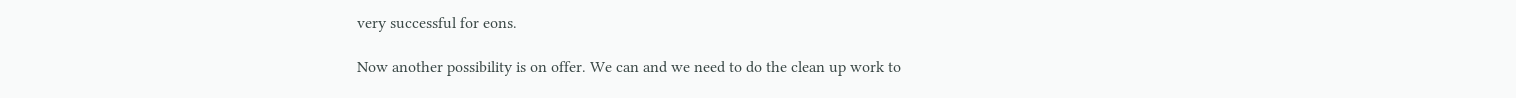very successful for eons.

Now another possibility is on offer. We can and we need to do the clean up work to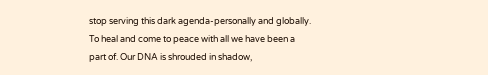stop serving this dark agenda-personally and globally. To heal and come to peace with all we have been a part of. Our DNA is shrouded in shadow,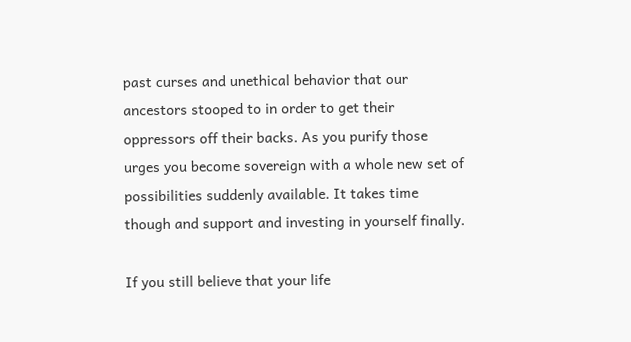past curses and unethical behavior that our ancestors stooped to in order to get their oppressors off their backs. As you purify those urges you become sovereign with a whole new set of possibilities suddenly available. It takes time though and support and investing in yourself finally.

If you still believe that your life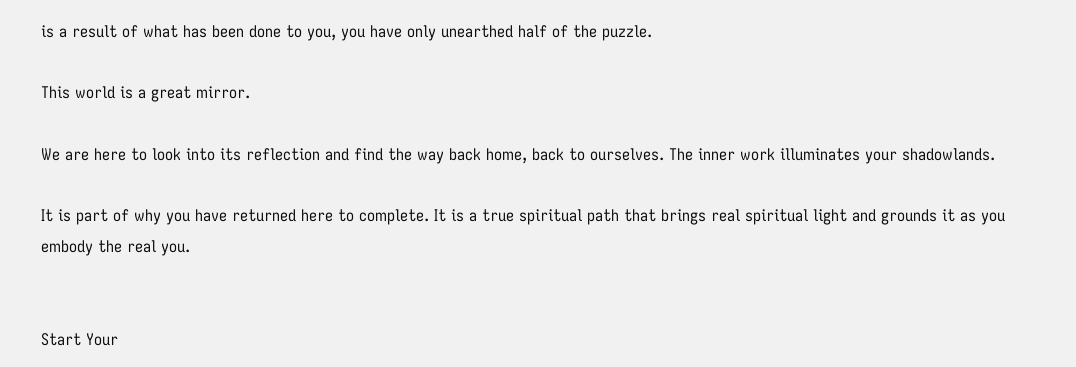is a result of what has been done to you, you have only unearthed half of the puzzle.

This world is a great mirror.

We are here to look into its reflection and find the way back home, back to ourselves. The inner work illuminates your shadowlands.

It is part of why you have returned here to complete. It is a true spiritual path that brings real spiritual light and grounds it as you embody the real you.


Start Your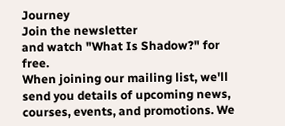Journey
Join the newsletter
and watch "What Is Shadow?" for free.
When joining our mailing list, we'll send you details of upcoming news, courses, events, and promotions. We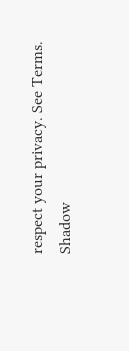respect your privacy. See Terms.
Shadow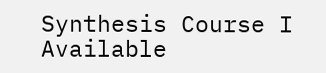Synthesis Course I Available